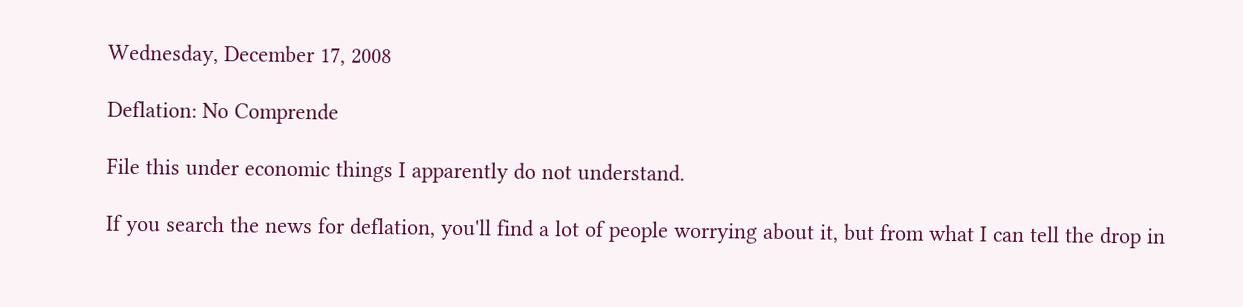Wednesday, December 17, 2008

Deflation: No Comprende

File this under economic things I apparently do not understand.

If you search the news for deflation, you'll find a lot of people worrying about it, but from what I can tell the drop in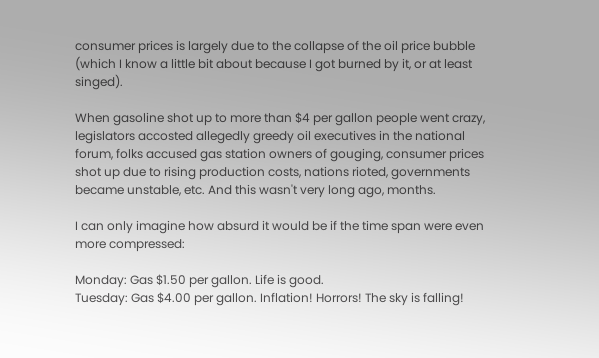consumer prices is largely due to the collapse of the oil price bubble (which I know a little bit about because I got burned by it, or at least singed).

When gasoline shot up to more than $4 per gallon people went crazy, legislators accosted allegedly greedy oil executives in the national forum, folks accused gas station owners of gouging, consumer prices shot up due to rising production costs, nations rioted, governments became unstable, etc. And this wasn't very long ago, months.

I can only imagine how absurd it would be if the time span were even more compressed:

Monday: Gas $1.50 per gallon. Life is good.
Tuesday: Gas $4.00 per gallon. Inflation! Horrors! The sky is falling!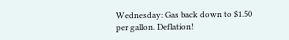Wednesday: Gas back down to $1.50 per gallon. Deflation!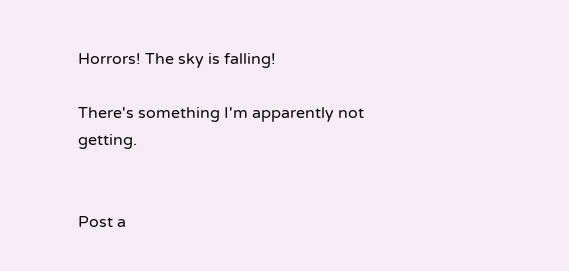Horrors! The sky is falling!

There's something I'm apparently not getting.


Post a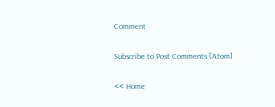Comment

Subscribe to Post Comments [Atom]

<< Home